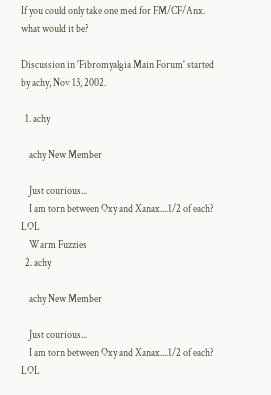If you could only take one med for FM/CF/Anx. what would it be?

Discussion in 'Fibromyalgia Main Forum' started by achy, Nov 13, 2002.

  1. achy

    achy New Member

    Just courious...
    I am torn between Oxy and Xanax....1/2 of each? LOL
    Warm Fuzzies
  2. achy

    achy New Member

    Just courious...
    I am torn between Oxy and Xanax....1/2 of each? LOL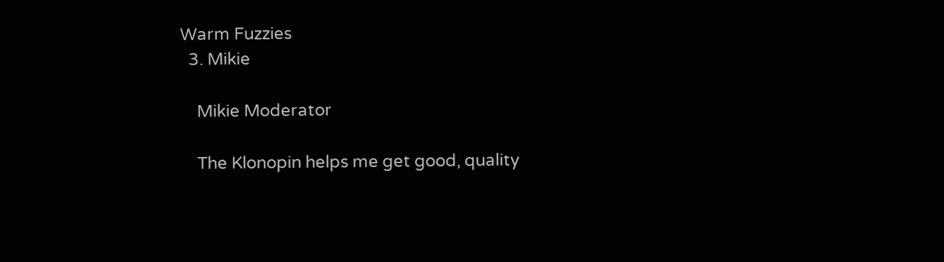Warm Fuzzies
  3. Mikie

    Mikie Moderator

    The Klonopin helps me get good, quality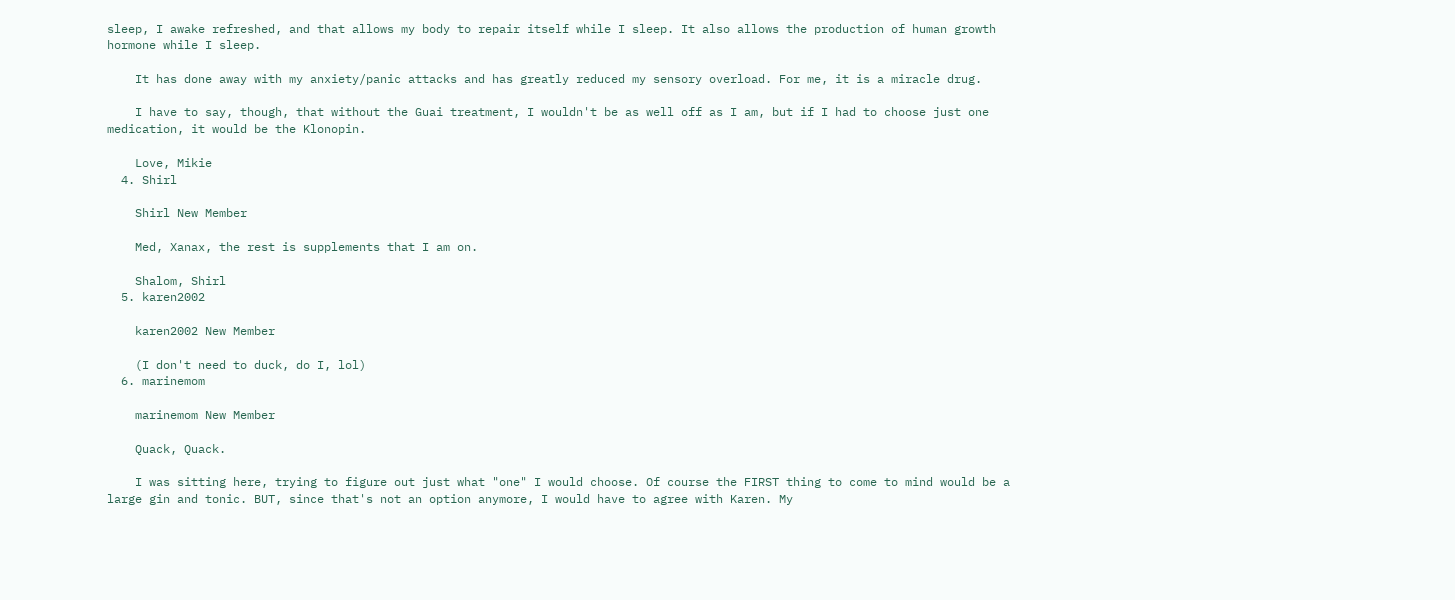sleep, I awake refreshed, and that allows my body to repair itself while I sleep. It also allows the production of human growth hormone while I sleep.

    It has done away with my anxiety/panic attacks and has greatly reduced my sensory overload. For me, it is a miracle drug.

    I have to say, though, that without the Guai treatment, I wouldn't be as well off as I am, but if I had to choose just one medication, it would be the Klonopin.

    Love, Mikie
  4. Shirl

    Shirl New Member

    Med, Xanax, the rest is supplements that I am on.

    Shalom, Shirl
  5. karen2002

    karen2002 New Member

    (I don't need to duck, do I, lol)
  6. marinemom

    marinemom New Member

    Quack, Quack.

    I was sitting here, trying to figure out just what "one" I would choose. Of course the FIRST thing to come to mind would be a large gin and tonic. BUT, since that's not an option anymore, I would have to agree with Karen. My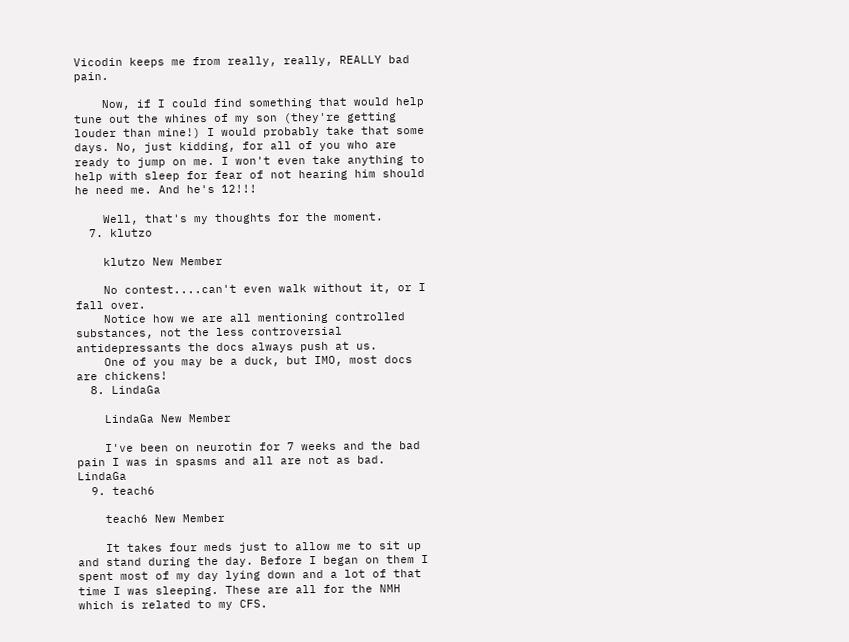Vicodin keeps me from really, really, REALLY bad pain.

    Now, if I could find something that would help tune out the whines of my son (they're getting louder than mine!) I would probably take that some days. No, just kidding, for all of you who are ready to jump on me. I won't even take anything to help with sleep for fear of not hearing him should he need me. And he's 12!!!

    Well, that's my thoughts for the moment.
  7. klutzo

    klutzo New Member

    No contest....can't even walk without it, or I fall over.
    Notice how we are all mentioning controlled substances, not the less controversial antidepressants the docs always push at us.
    One of you may be a duck, but IMO, most docs are chickens!
  8. LindaGa

    LindaGa New Member

    I've been on neurotin for 7 weeks and the bad pain I was in spasms and all are not as bad. LindaGa
  9. teach6

    teach6 New Member

    It takes four meds just to allow me to sit up and stand during the day. Before I began on them I spent most of my day lying down and a lot of that time I was sleeping. These are all for the NMH which is related to my CFS.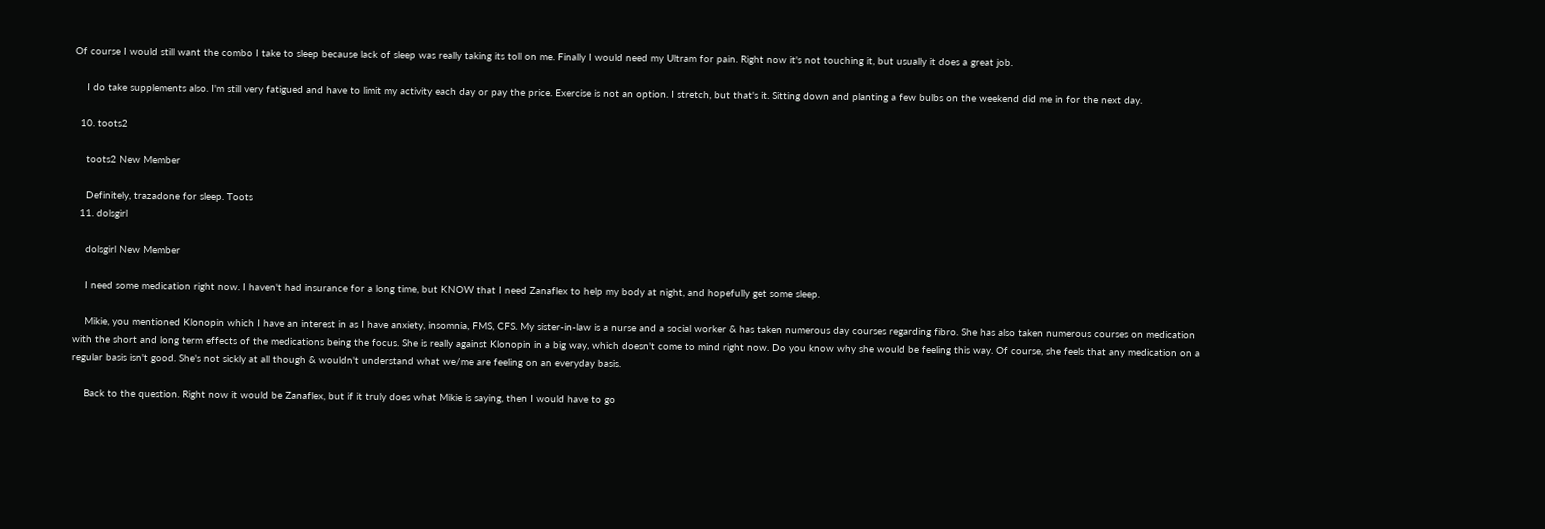Of course I would still want the combo I take to sleep because lack of sleep was really taking its toll on me. Finally I would need my Ultram for pain. Right now it's not touching it, but usually it does a great job.

    I do take supplements also. I'm still very fatigued and have to limit my activity each day or pay the price. Exercise is not an option. I stretch, but that's it. Sitting down and planting a few bulbs on the weekend did me in for the next day.

  10. toots2

    toots2 New Member

    Definitely, trazadone for sleep. Toots
  11. dolsgirl

    dolsgirl New Member

    I need some medication right now. I haven't had insurance for a long time, but KNOW that I need Zanaflex to help my body at night, and hopefully get some sleep.

    Mikie, you mentioned Klonopin which I have an interest in as I have anxiety, insomnia, FMS, CFS. My sister-in-law is a nurse and a social worker & has taken numerous day courses regarding fibro. She has also taken numerous courses on medication with the short and long term effects of the medications being the focus. She is really against Klonopin in a big way, which doesn't come to mind right now. Do you know why she would be feeling this way. Of course, she feels that any medication on a regular basis isn't good. She's not sickly at all though & wouldn't understand what we/me are feeling on an everyday basis.

    Back to the question. Right now it would be Zanaflex, but if it truly does what Mikie is saying, then I would have to go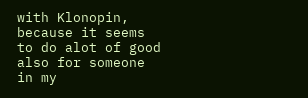with Klonopin, because it seems to do alot of good also for someone in my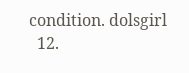condition. dolsgirl
  12.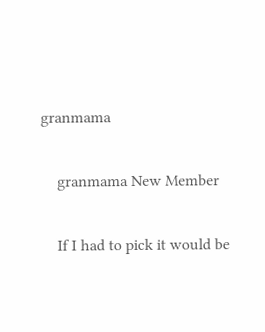granmama

    granmama New Member

    If I had to pick it would be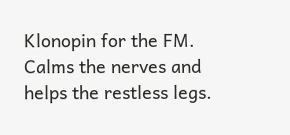Klonopin for the FM. Calms the nerves and helps the restless legs.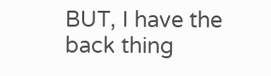BUT, I have the back thing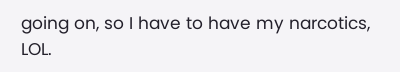going on, so I have to have my narcotics, LOL.